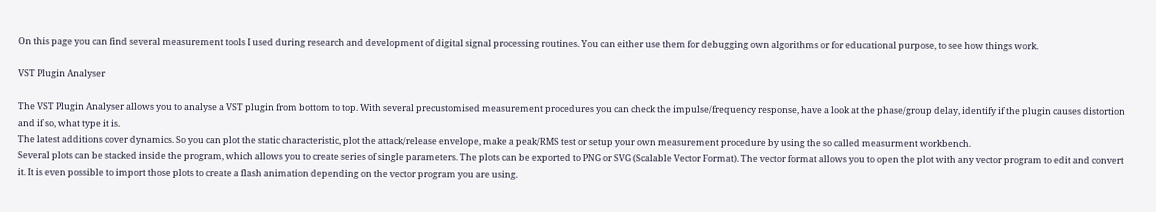On this page you can find several measurement tools I used during research and development of digital signal processing routines. You can either use them for debugging own algorithms or for educational purpose, to see how things work.

VST Plugin Analyser

The VST Plugin Analyser allows you to analyse a VST plugin from bottom to top. With several precustomised measurement procedures you can check the impulse/frequency response, have a look at the phase/group delay, identify if the plugin causes distortion and if so, what type it is.
The latest additions cover dynamics. So you can plot the static characteristic, plot the attack/release envelope, make a peak/RMS test or setup your own measurement procedure by using the so called measurment workbench.
Several plots can be stacked inside the program, which allows you to create series of single parameters. The plots can be exported to PNG or SVG (Scalable Vector Format). The vector format allows you to open the plot with any vector program to edit and convert it. It is even possible to import those plots to create a flash animation depending on the vector program you are using.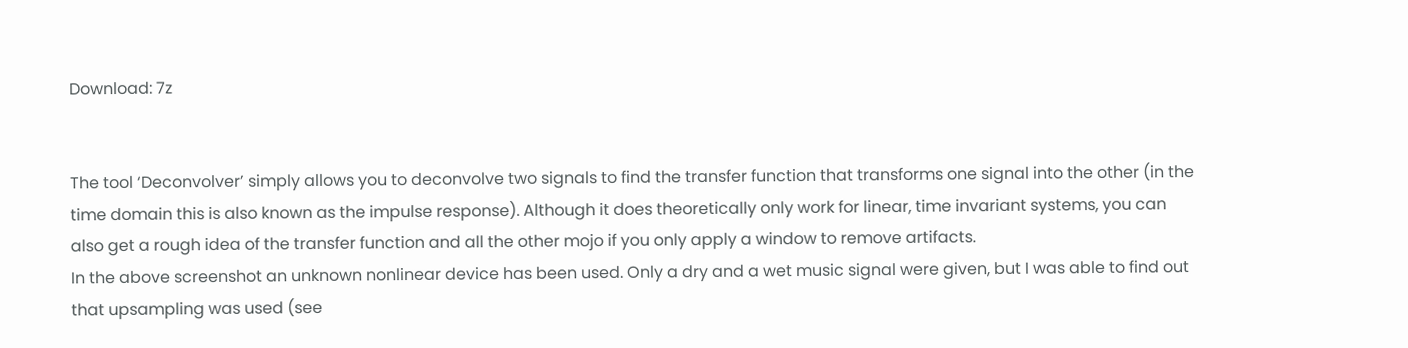Download: 7z


The tool ‘Deconvolver’ simply allows you to deconvolve two signals to find the transfer function that transforms one signal into the other (in the time domain this is also known as the impulse response). Although it does theoretically only work for linear, time invariant systems, you can also get a rough idea of the transfer function and all the other mojo if you only apply a window to remove artifacts.
In the above screenshot an unknown nonlinear device has been used. Only a dry and a wet music signal were given, but I was able to find out that upsampling was used (see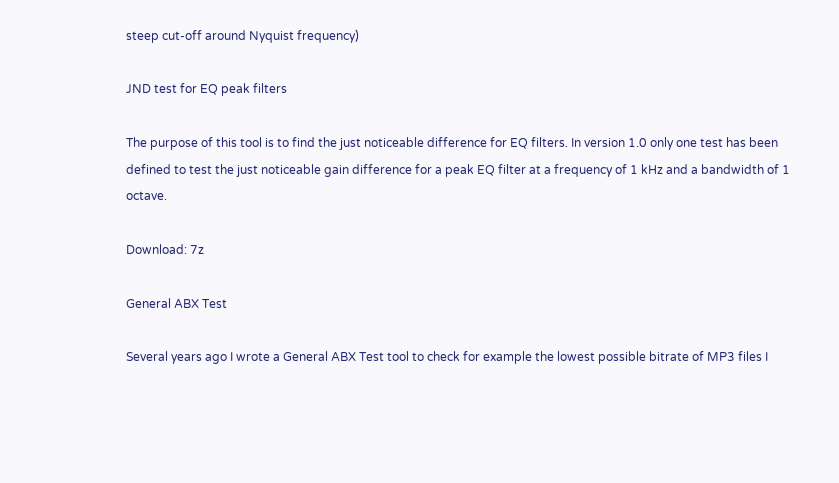steep cut-off around Nyquist frequency)

JND test for EQ peak filters

The purpose of this tool is to find the just noticeable difference for EQ filters. In version 1.0 only one test has been defined to test the just noticeable gain difference for a peak EQ filter at a frequency of 1 kHz and a bandwidth of 1 octave.

Download: 7z

General ABX Test

Several years ago I wrote a General ABX Test tool to check for example the lowest possible bitrate of MP3 files I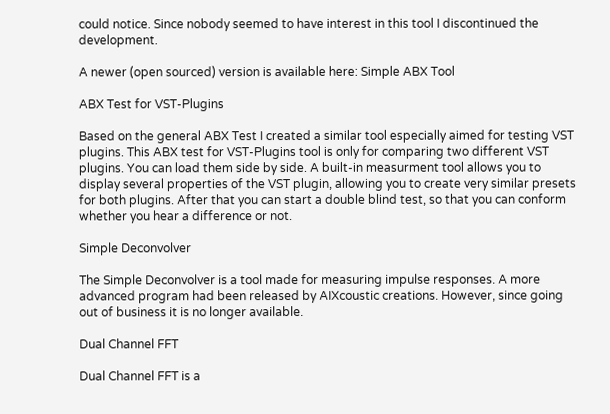could notice. Since nobody seemed to have interest in this tool I discontinued the development.

A newer (open sourced) version is available here: Simple ABX Tool

ABX Test for VST-Plugins

Based on the general ABX Test I created a similar tool especially aimed for testing VST plugins. This ABX test for VST-Plugins tool is only for comparing two different VST plugins. You can load them side by side. A built-in measurment tool allows you to display several properties of the VST plugin, allowing you to create very similar presets for both plugins. After that you can start a double blind test, so that you can conform whether you hear a difference or not.

Simple Deconvolver

The Simple Deconvolver is a tool made for measuring impulse responses. A more advanced program had been released by AIXcoustic creations. However, since going out of business it is no longer available.

Dual Channel FFT

Dual Channel FFT is a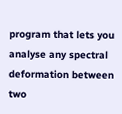program that lets you analyse any spectral deformation between two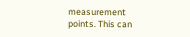measurement points. This can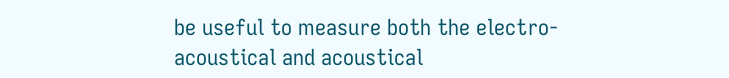be useful to measure both the electro-acoustical and acoustical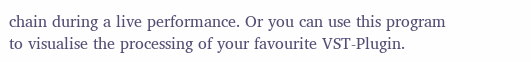chain during a live performance. Or you can use this program to visualise the processing of your favourite VST-Plugin.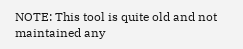NOTE: This tool is quite old and not maintained any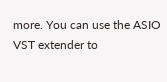more. You can use the ASIO VST extender to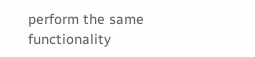perform the same functionality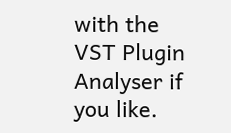with the VST Plugin Analyser if you like.